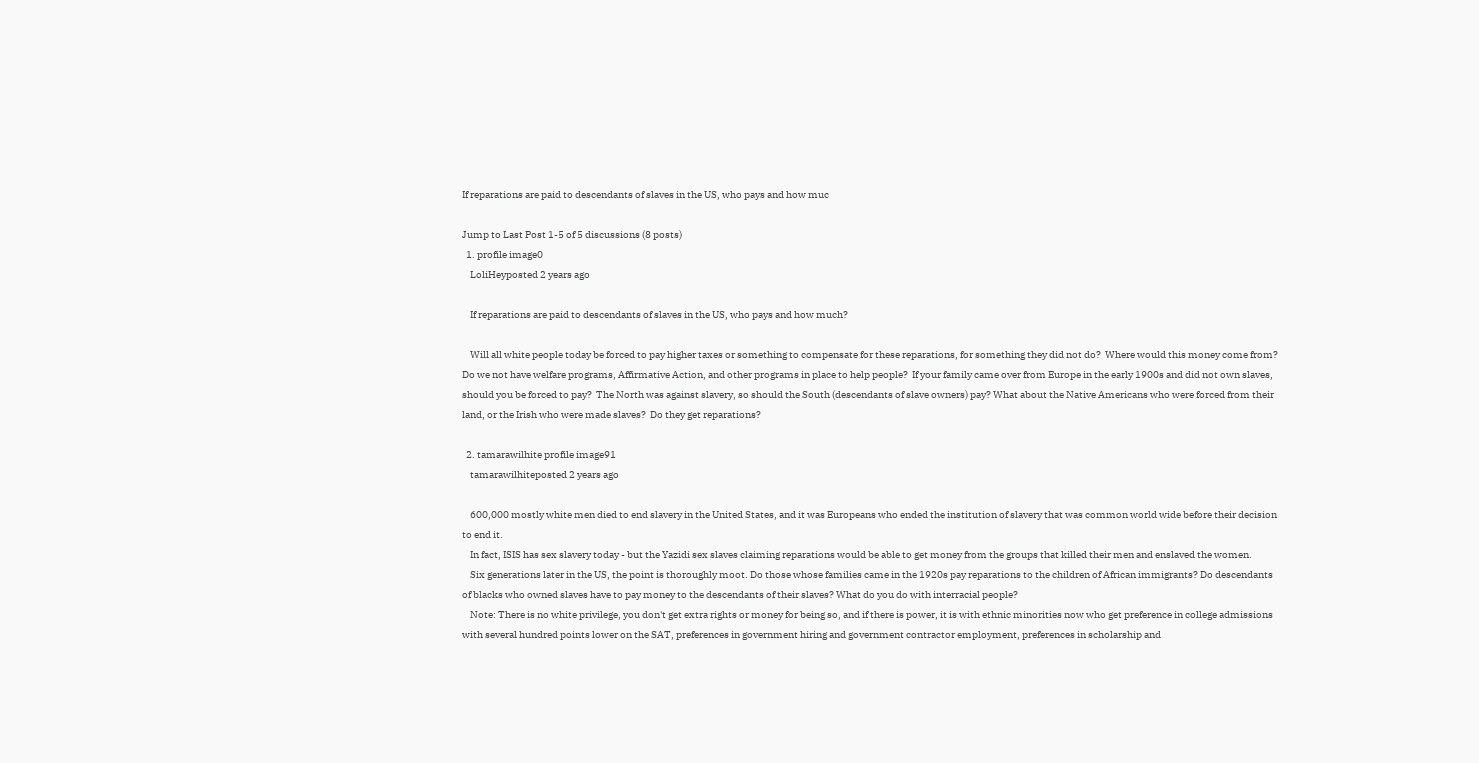If reparations are paid to descendants of slaves in the US, who pays and how muc

Jump to Last Post 1-5 of 5 discussions (8 posts)
  1. profile image0
    LoliHeyposted 2 years ago

    If reparations are paid to descendants of slaves in the US, who pays and how much?

    Will all white people today be forced to pay higher taxes or something to compensate for these reparations, for something they did not do?  Where would this money come from?  Do we not have welfare programs, Affirmative Action, and other programs in place to help people?  If your family came over from Europe in the early 1900s and did not own slaves, should you be forced to pay?  The North was against slavery, so should the South (descendants of slave owners) pay? What about the Native Americans who were forced from their land, or the Irish who were made slaves?  Do they get reparations?

  2. tamarawilhite profile image91
    tamarawilhiteposted 2 years ago

    600,000 mostly white men died to end slavery in the United States, and it was Europeans who ended the institution of slavery that was common world wide before their decision to end it.
    In fact, ISIS has sex slavery today - but the Yazidi sex slaves claiming reparations would be able to get money from the groups that killed their men and enslaved the women.
    Six generations later in the US, the point is thoroughly moot. Do those whose families came in the 1920s pay reparations to the children of African immigrants? Do descendants of blacks who owned slaves have to pay money to the descendants of their slaves? What do you do with interracial people?
    Note: There is no white privilege, you don't get extra rights or money for being so, and if there is power, it is with ethnic minorities now who get preference in college admissions with several hundred points lower on the SAT, preferences in government hiring and government contractor employment, preferences in scholarship and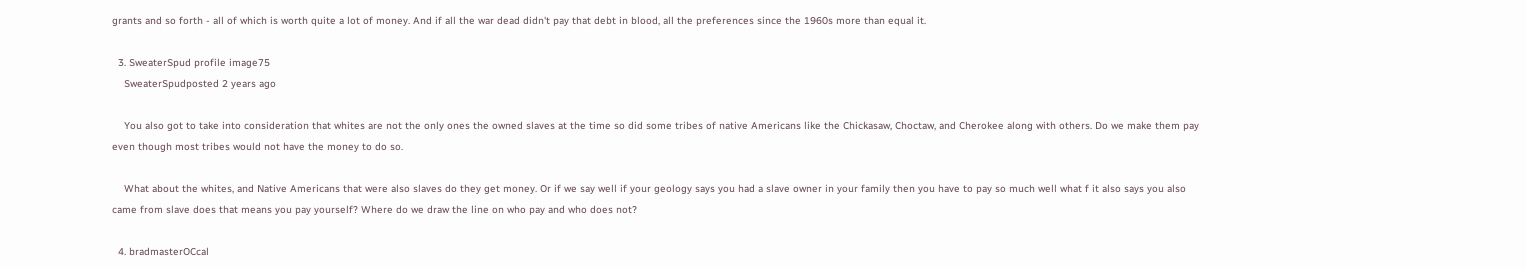grants and so forth - all of which is worth quite a lot of money. And if all the war dead didn't pay that debt in blood, all the preferences since the 1960s more than equal it.

  3. SweaterSpud profile image75
    SweaterSpudposted 2 years ago

    You also got to take into consideration that whites are not the only ones the owned slaves at the time so did some tribes of native Americans like the Chickasaw, Choctaw, and Cherokee along with others. Do we make them pay even though most tribes would not have the money to do so.

    What about the whites, and Native Americans that were also slaves do they get money. Or if we say well if your geology says you had a slave owner in your family then you have to pay so much well what f it also says you also came from slave does that means you pay yourself? Where do we draw the line on who pay and who does not?

  4. bradmasterOCcal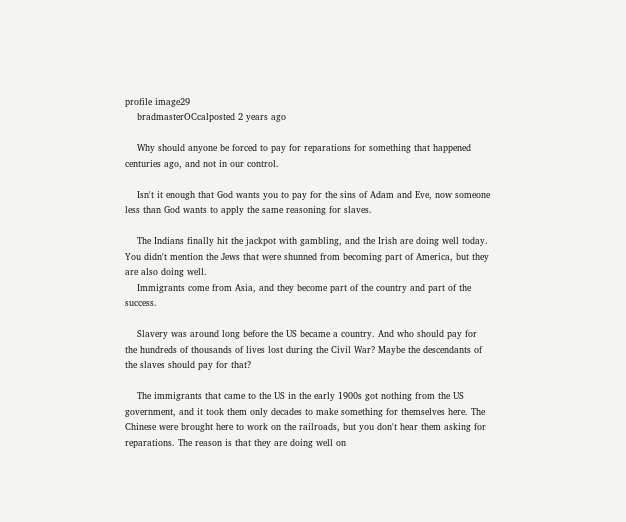profile image29
    bradmasterOCcalposted 2 years ago

    Why should anyone be forced to pay for reparations for something that happened centuries ago, and not in our control.

    Isn't it enough that God wants you to pay for the sins of Adam and Eve, now someone less than God wants to apply the same reasoning for slaves.

    The Indians finally hit the jackpot with gambling, and the Irish are doing well today. You didn't mention the Jews that were shunned from becoming part of America, but they are also doing well.
    Immigrants come from Asia, and they become part of the country and part of the success.

    Slavery was around long before the US became a country. And who should pay for the hundreds of thousands of lives lost during the Civil War? Maybe the descendants of the slaves should pay for that?

    The immigrants that came to the US in the early 1900s got nothing from the US government, and it took them only decades to make something for themselves here. The Chinese were brought here to work on the railroads, but you don't hear them asking for reparations. The reason is that they are doing well on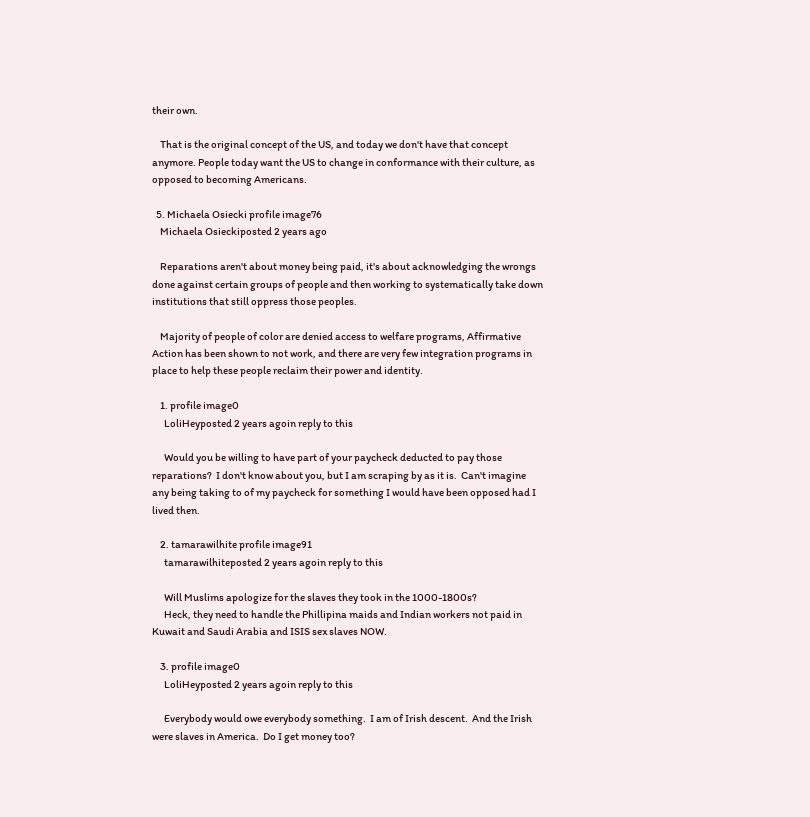their own.

    That is the original concept of the US, and today we don't have that concept anymore. People today want the US to change in conformance with their culture, as opposed to becoming Americans.

  5. Michaela Osiecki profile image76
    Michaela Osieckiposted 2 years ago

    Reparations aren't about money being paid, it's about acknowledging the wrongs done against certain groups of people and then working to systematically take down institutions that still oppress those peoples.

    Majority of people of color are denied access to welfare programs, Affirmative Action has been shown to not work, and there are very few integration programs in place to help these people reclaim their power and identity.

    1. profile image0
      LoliHeyposted 2 years agoin reply to this

      Would you be willing to have part of your paycheck deducted to pay those reparations?  I don't know about you, but I am scraping by as it is.  Can't imagine any being taking to of my paycheck for something I would have been opposed had I lived then.

    2. tamarawilhite profile image91
      tamarawilhiteposted 2 years agoin reply to this

      Will Muslims apologize for the slaves they took in the 1000-1800s?
      Heck, they need to handle the Phillipina maids and Indian workers not paid in Kuwait and Saudi Arabia and ISIS sex slaves NOW.

    3. profile image0
      LoliHeyposted 2 years agoin reply to this

      Everybody would owe everybody something.  I am of Irish descent.  And the Irish were slaves in America.  Do I get money too?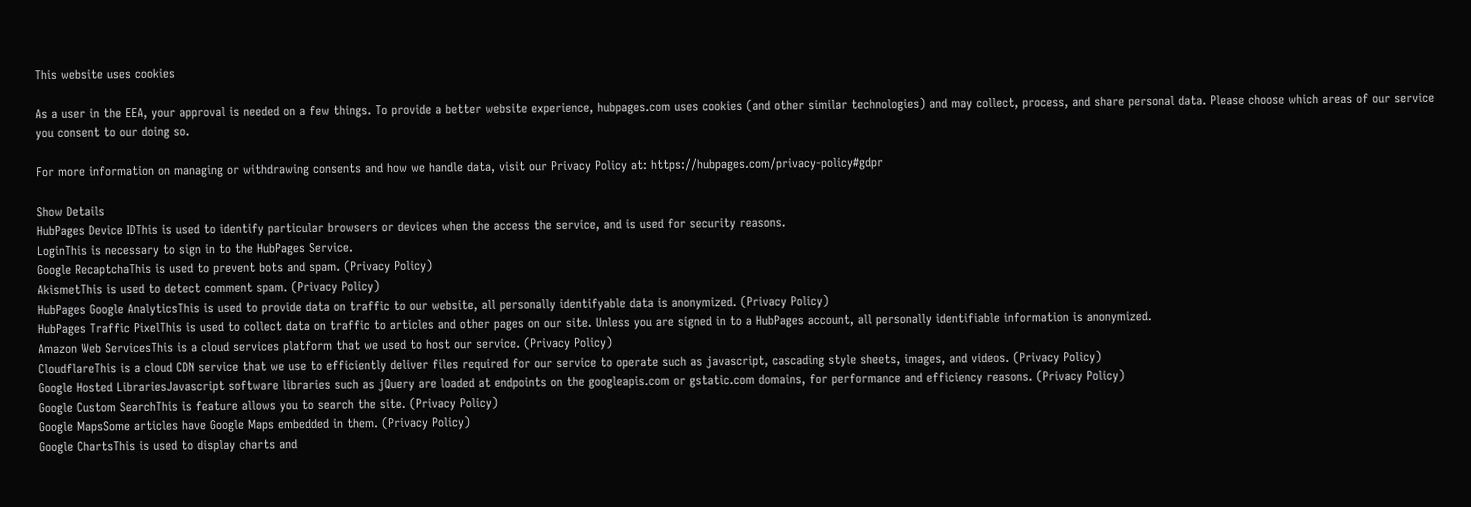This website uses cookies

As a user in the EEA, your approval is needed on a few things. To provide a better website experience, hubpages.com uses cookies (and other similar technologies) and may collect, process, and share personal data. Please choose which areas of our service you consent to our doing so.

For more information on managing or withdrawing consents and how we handle data, visit our Privacy Policy at: https://hubpages.com/privacy-policy#gdpr

Show Details
HubPages Device IDThis is used to identify particular browsers or devices when the access the service, and is used for security reasons.
LoginThis is necessary to sign in to the HubPages Service.
Google RecaptchaThis is used to prevent bots and spam. (Privacy Policy)
AkismetThis is used to detect comment spam. (Privacy Policy)
HubPages Google AnalyticsThis is used to provide data on traffic to our website, all personally identifyable data is anonymized. (Privacy Policy)
HubPages Traffic PixelThis is used to collect data on traffic to articles and other pages on our site. Unless you are signed in to a HubPages account, all personally identifiable information is anonymized.
Amazon Web ServicesThis is a cloud services platform that we used to host our service. (Privacy Policy)
CloudflareThis is a cloud CDN service that we use to efficiently deliver files required for our service to operate such as javascript, cascading style sheets, images, and videos. (Privacy Policy)
Google Hosted LibrariesJavascript software libraries such as jQuery are loaded at endpoints on the googleapis.com or gstatic.com domains, for performance and efficiency reasons. (Privacy Policy)
Google Custom SearchThis is feature allows you to search the site. (Privacy Policy)
Google MapsSome articles have Google Maps embedded in them. (Privacy Policy)
Google ChartsThis is used to display charts and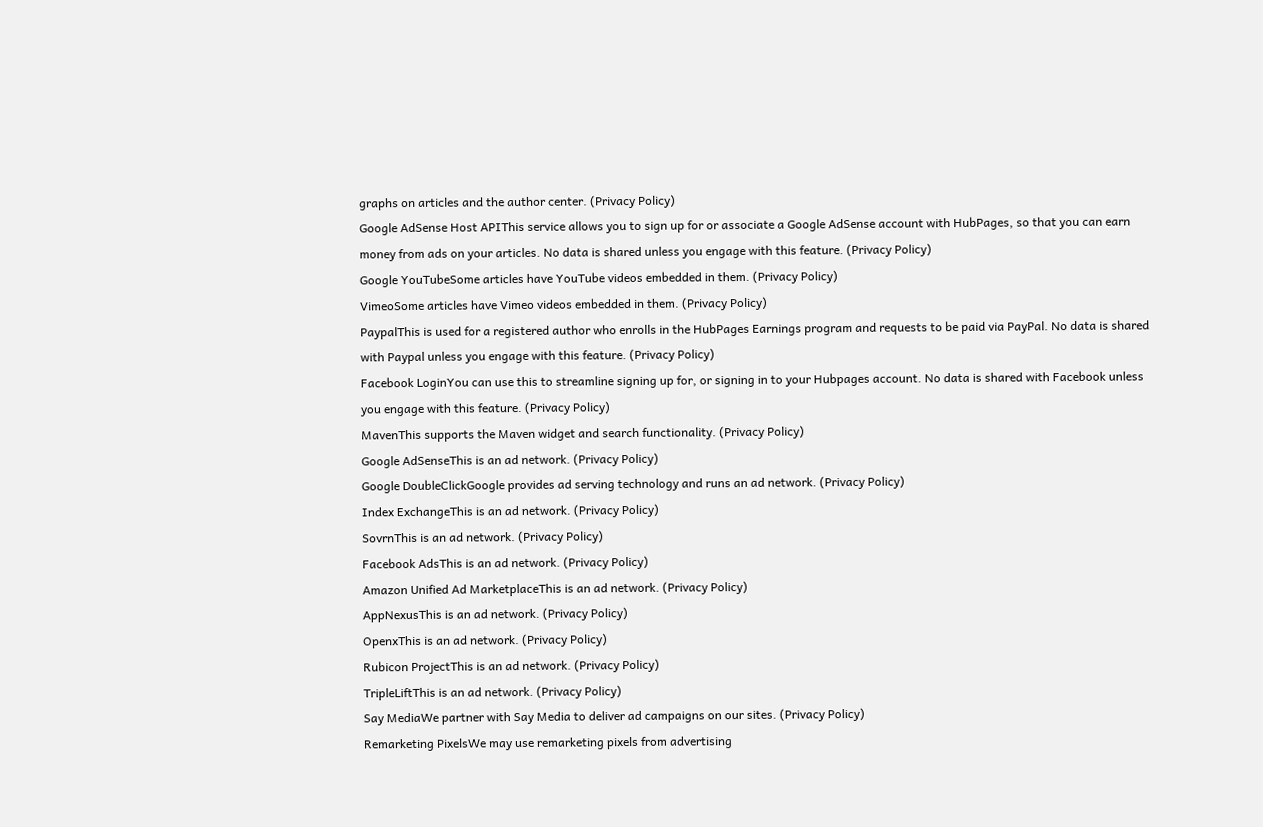graphs on articles and the author center. (Privacy Policy)
Google AdSense Host APIThis service allows you to sign up for or associate a Google AdSense account with HubPages, so that you can earn money from ads on your articles. No data is shared unless you engage with this feature. (Privacy Policy)
Google YouTubeSome articles have YouTube videos embedded in them. (Privacy Policy)
VimeoSome articles have Vimeo videos embedded in them. (Privacy Policy)
PaypalThis is used for a registered author who enrolls in the HubPages Earnings program and requests to be paid via PayPal. No data is shared with Paypal unless you engage with this feature. (Privacy Policy)
Facebook LoginYou can use this to streamline signing up for, or signing in to your Hubpages account. No data is shared with Facebook unless you engage with this feature. (Privacy Policy)
MavenThis supports the Maven widget and search functionality. (Privacy Policy)
Google AdSenseThis is an ad network. (Privacy Policy)
Google DoubleClickGoogle provides ad serving technology and runs an ad network. (Privacy Policy)
Index ExchangeThis is an ad network. (Privacy Policy)
SovrnThis is an ad network. (Privacy Policy)
Facebook AdsThis is an ad network. (Privacy Policy)
Amazon Unified Ad MarketplaceThis is an ad network. (Privacy Policy)
AppNexusThis is an ad network. (Privacy Policy)
OpenxThis is an ad network. (Privacy Policy)
Rubicon ProjectThis is an ad network. (Privacy Policy)
TripleLiftThis is an ad network. (Privacy Policy)
Say MediaWe partner with Say Media to deliver ad campaigns on our sites. (Privacy Policy)
Remarketing PixelsWe may use remarketing pixels from advertising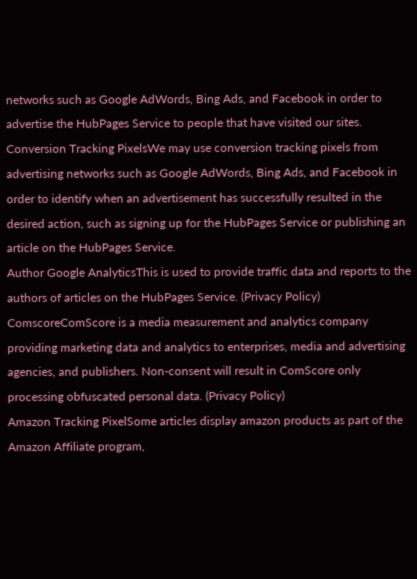networks such as Google AdWords, Bing Ads, and Facebook in order to advertise the HubPages Service to people that have visited our sites.
Conversion Tracking PixelsWe may use conversion tracking pixels from advertising networks such as Google AdWords, Bing Ads, and Facebook in order to identify when an advertisement has successfully resulted in the desired action, such as signing up for the HubPages Service or publishing an article on the HubPages Service.
Author Google AnalyticsThis is used to provide traffic data and reports to the authors of articles on the HubPages Service. (Privacy Policy)
ComscoreComScore is a media measurement and analytics company providing marketing data and analytics to enterprises, media and advertising agencies, and publishers. Non-consent will result in ComScore only processing obfuscated personal data. (Privacy Policy)
Amazon Tracking PixelSome articles display amazon products as part of the Amazon Affiliate program,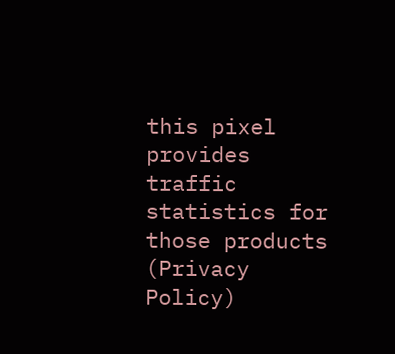this pixel provides traffic statistics for those products (Privacy Policy)